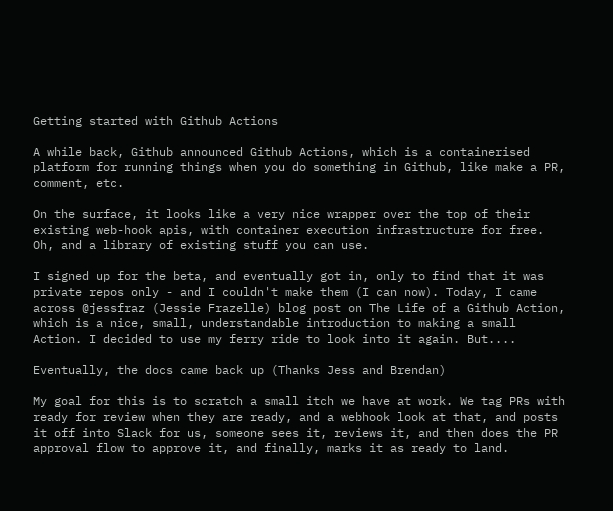Getting started with Github Actions

A while back, Github announced Github Actions, which is a containerised platform for running things when you do something in Github, like make a PR, comment, etc.

On the surface, it looks like a very nice wrapper over the top of their existing web-hook apis, with container execution infrastructure for free. Oh, and a library of existing stuff you can use.

I signed up for the beta, and eventually got in, only to find that it was private repos only - and I couldn't make them (I can now). Today, I came across @jessfraz (Jessie Frazelle) blog post on The Life of a Github Action, which is a nice, small, understandable introduction to making a small Action. I decided to use my ferry ride to look into it again. But....

Eventually, the docs came back up (Thanks Jess and Brendan)

My goal for this is to scratch a small itch we have at work. We tag PRs with ready for review when they are ready, and a webhook look at that, and posts it off into Slack for us, someone sees it, reviews it, and then does the PR approval flow to approve it, and finally, marks it as ready to land.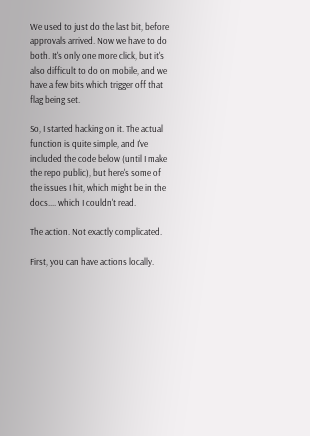We used to just do the last bit, before approvals arrived. Now we have to do both. It's only one more click, but it's also difficult to do on mobile, and we have a few bits which trigger off that flag being set.

So, I started hacking on it. The actual function is quite simple, and I've included the code below (until I make the repo public), but here's some of the issues I hit, which might be in the docs.... which I couldn't read.

The action. Not exactly complicated.

First, you can have actions locally.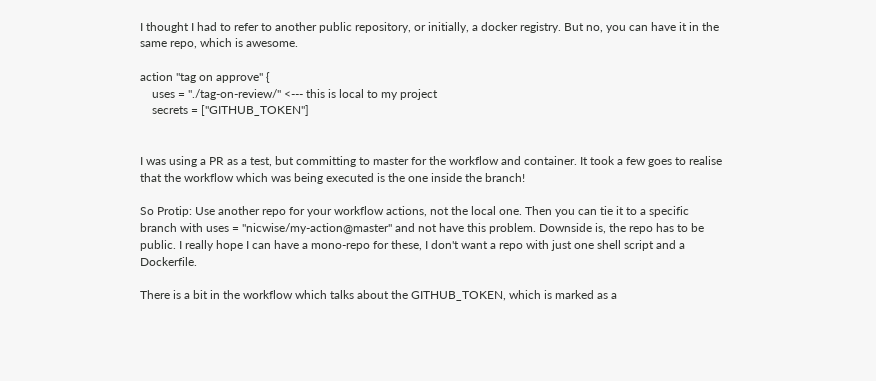I thought I had to refer to another public repository, or initially, a docker registry. But no, you can have it in the same repo, which is awesome.

action "tag on approve" {
    uses = "./tag-on-review/" <--- this is local to my project
    secrets = ["GITHUB_TOKEN"]


I was using a PR as a test, but committing to master for the workflow and container. It took a few goes to realise that the workflow which was being executed is the one inside the branch!

So Protip: Use another repo for your workflow actions, not the local one. Then you can tie it to a specific branch with uses = "nicwise/my-action@master" and not have this problem. Downside is, the repo has to be public. I really hope I can have a mono-repo for these, I don't want a repo with just one shell script and a Dockerfile.

There is a bit in the workflow which talks about the GITHUB_TOKEN, which is marked as a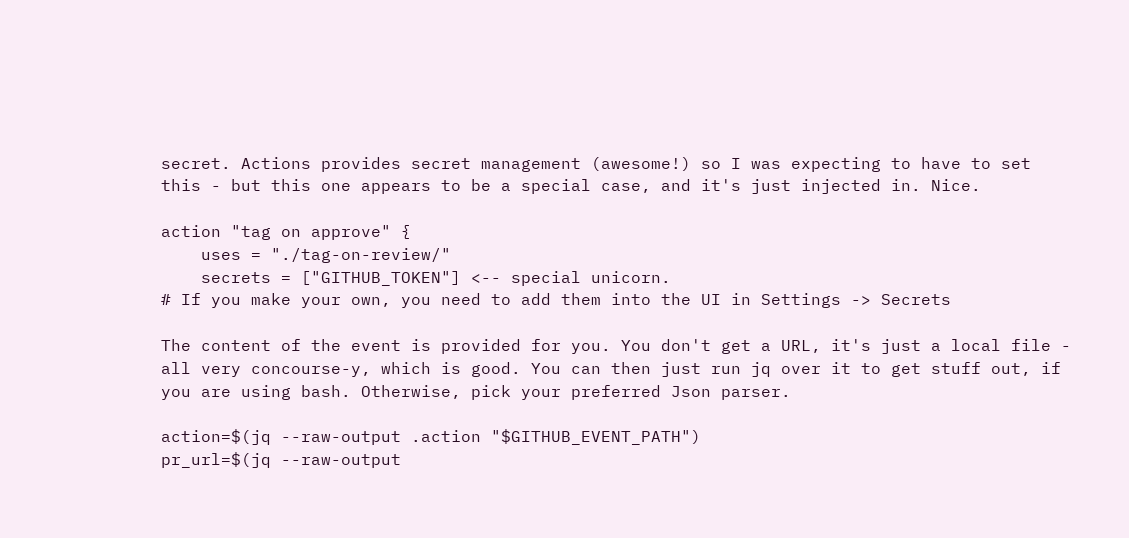secret. Actions provides secret management (awesome!) so I was expecting to have to set this - but this one appears to be a special case, and it's just injected in. Nice.

action "tag on approve" {
    uses = "./tag-on-review/"
    secrets = ["GITHUB_TOKEN"] <-- special unicorn.
# If you make your own, you need to add them into the UI in Settings -> Secrets

The content of the event is provided for you. You don't get a URL, it's just a local file - all very concourse-y, which is good. You can then just run jq over it to get stuff out, if you are using bash. Otherwise, pick your preferred Json parser.

action=$(jq --raw-output .action "$GITHUB_EVENT_PATH")
pr_url=$(jq --raw-output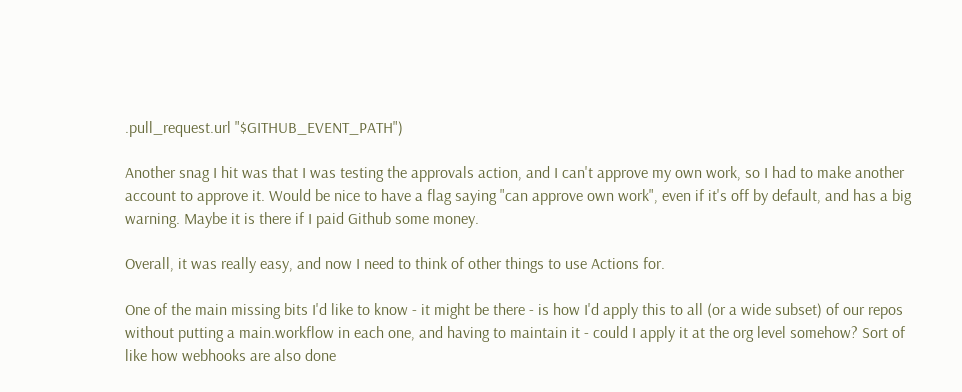.pull_request.url "$GITHUB_EVENT_PATH")

Another snag I hit was that I was testing the approvals action, and I can't approve my own work, so I had to make another account to approve it. Would be nice to have a flag saying "can approve own work", even if it's off by default, and has a big warning. Maybe it is there if I paid Github some money.

Overall, it was really easy, and now I need to think of other things to use Actions for.

One of the main missing bits I'd like to know - it might be there - is how I'd apply this to all (or a wide subset) of our repos without putting a main.workflow in each one, and having to maintain it - could I apply it at the org level somehow? Sort of like how webhooks are also done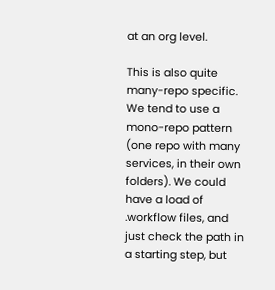at an org level.

This is also quite many-repo specific. We tend to use a mono-repo pattern (one repo with many services, in their own folders). We could have a load of .workflow files, and just check the path in a starting step, but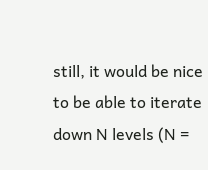still, it would be nice to be able to iterate down N levels (N =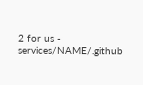2 for us - services/NAME/.github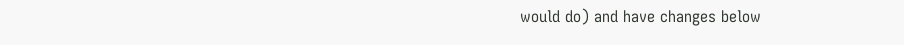would do) and have changes below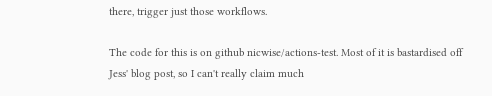there, trigger just those workflows.

The code for this is on github nicwise/actions-test. Most of it is bastardised off Jess' blog post, so I can't really claim much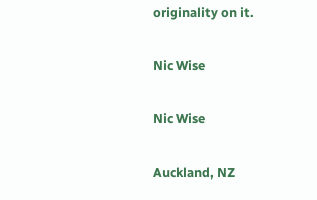originality on it.

Nic Wise

Nic Wise

Auckland, NZ